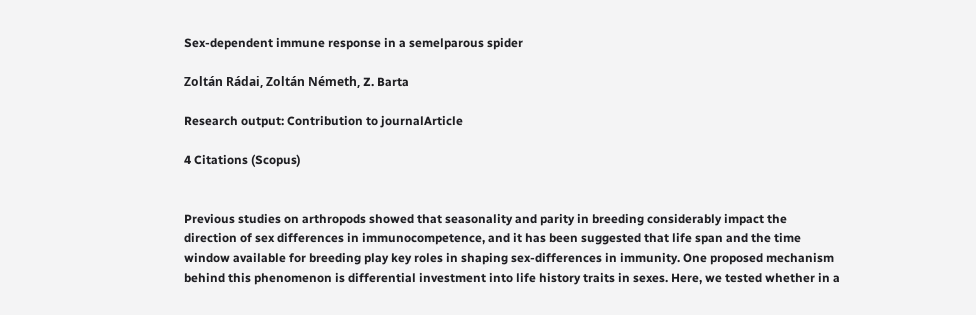Sex-dependent immune response in a semelparous spider

Zoltán Rádai, Zoltán Németh, Z. Barta

Research output: Contribution to journalArticle

4 Citations (Scopus)


Previous studies on arthropods showed that seasonality and parity in breeding considerably impact the direction of sex differences in immunocompetence, and it has been suggested that life span and the time window available for breeding play key roles in shaping sex-differences in immunity. One proposed mechanism behind this phenomenon is differential investment into life history traits in sexes. Here, we tested whether in a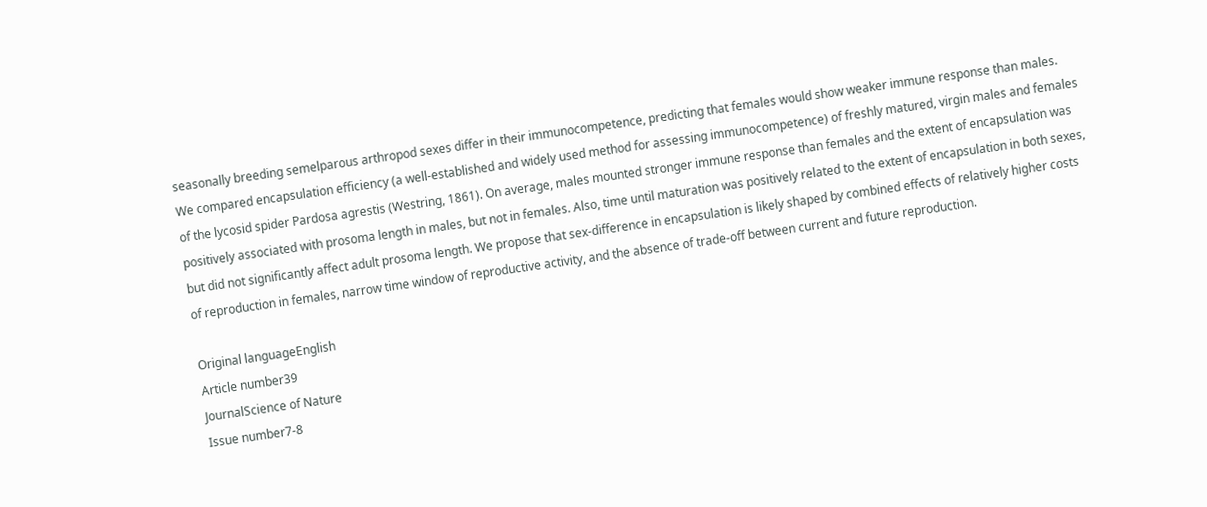seasonally breeding semelparous arthropod sexes differ in their immunocompetence, predicting that females would show weaker immune response than males. We compared encapsulation efficiency (a well-established and widely used method for assessing immunocompetence) of freshly matured, virgin males and females of the lycosid spider Pardosa agrestis (Westring, 1861). On average, males mounted stronger immune response than females and the extent of encapsulation was positively associated with prosoma length in males, but not in females. Also, time until maturation was positively related to the extent of encapsulation in both sexes, but did not significantly affect adult prosoma length. We propose that sex-difference in encapsulation is likely shaped by combined effects of relatively higher costs of reproduction in females, narrow time window of reproductive activity, and the absence of trade-off between current and future reproduction.

Original languageEnglish
Article number39
JournalScience of Nature
Issue number7-8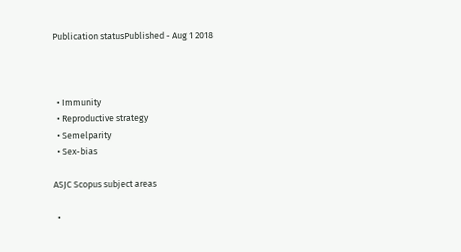Publication statusPublished - Aug 1 2018



  • Immunity
  • Reproductive strategy
  • Semelparity
  • Sex-bias

ASJC Scopus subject areas

  •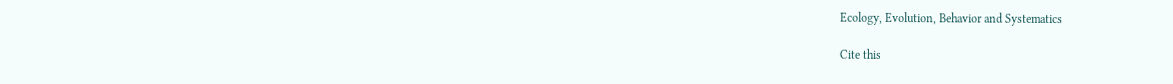Ecology, Evolution, Behavior and Systematics

Cite this